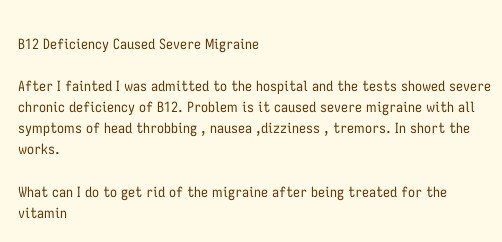B12 Deficiency Caused Severe Migraine

After I fainted I was admitted to the hospital and the tests showed severe chronic deficiency of B12. Problem is it caused severe migraine with all symptoms of head throbbing , nausea ,dizziness , tremors. In short the works.

What can I do to get rid of the migraine after being treated for the vitamin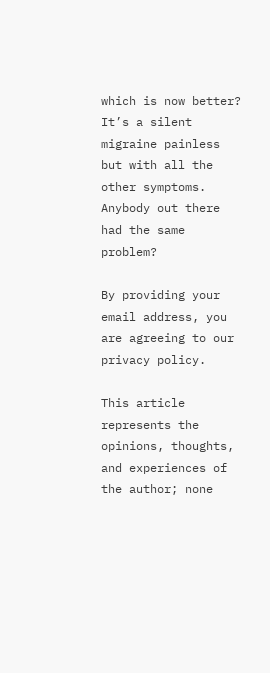which is now better? It’s a silent migraine painless but with all the other symptoms. Anybody out there had the same problem?

By providing your email address, you are agreeing to our privacy policy.

This article represents the opinions, thoughts, and experiences of the author; none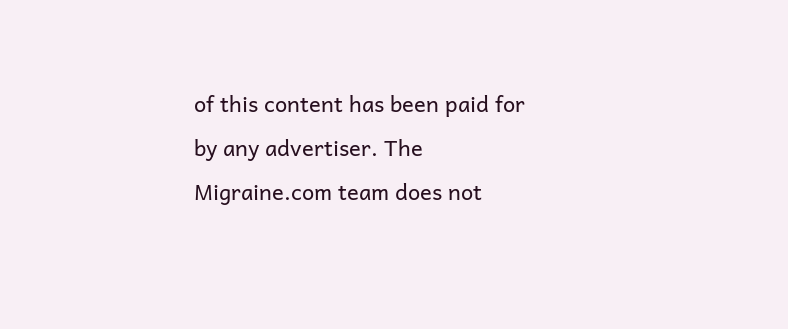of this content has been paid for by any advertiser. The Migraine.com team does not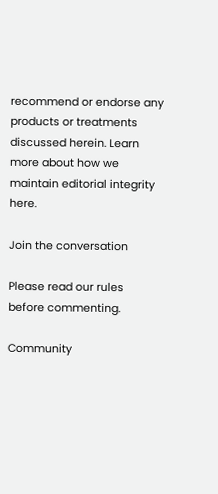recommend or endorse any products or treatments discussed herein. Learn more about how we maintain editorial integrity here.

Join the conversation

Please read our rules before commenting.

Community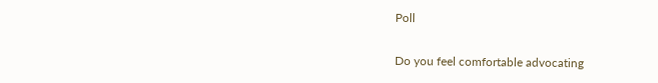Poll

Do you feel comfortable advocating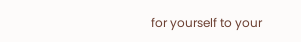for yourself to your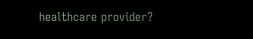healthcare provider?